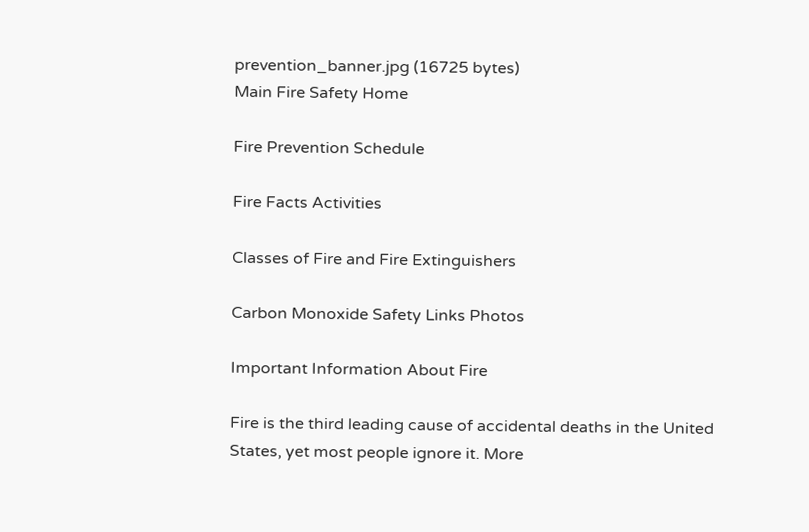prevention_banner.jpg (16725 bytes)
Main Fire Safety Home

Fire Prevention Schedule

Fire Facts Activities

Classes of Fire and Fire Extinguishers

Carbon Monoxide Safety Links Photos

Important Information About Fire

Fire is the third leading cause of accidental deaths in the United States, yet most people ignore it. More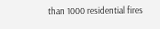than 1000 residential fires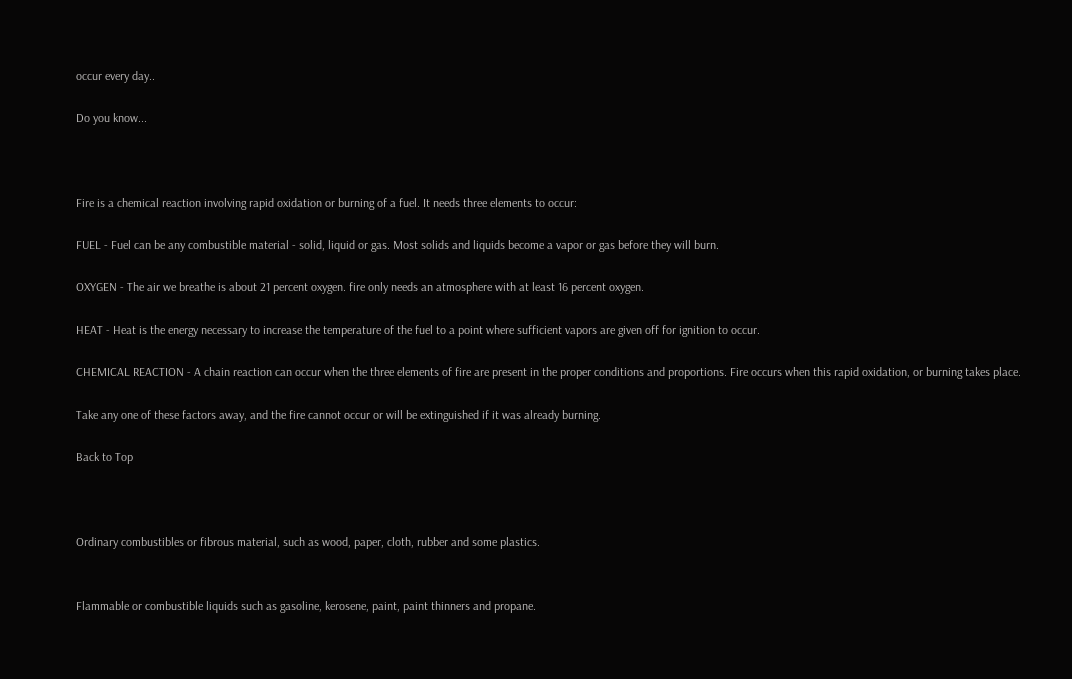occur every day..

Do you know...



Fire is a chemical reaction involving rapid oxidation or burning of a fuel. It needs three elements to occur:

FUEL - Fuel can be any combustible material - solid, liquid or gas. Most solids and liquids become a vapor or gas before they will burn.

OXYGEN - The air we breathe is about 21 percent oxygen. fire only needs an atmosphere with at least 16 percent oxygen.

HEAT - Heat is the energy necessary to increase the temperature of the fuel to a point where sufficient vapors are given off for ignition to occur.

CHEMICAL REACTION - A chain reaction can occur when the three elements of fire are present in the proper conditions and proportions. Fire occurs when this rapid oxidation, or burning takes place.

Take any one of these factors away, and the fire cannot occur or will be extinguished if it was already burning.

Back to Top



Ordinary combustibles or fibrous material, such as wood, paper, cloth, rubber and some plastics.


Flammable or combustible liquids such as gasoline, kerosene, paint, paint thinners and propane.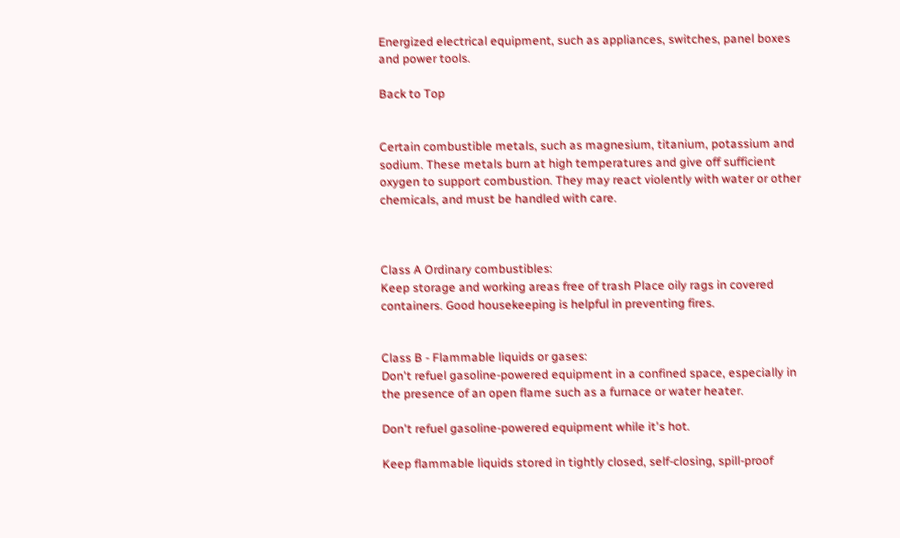Energized electrical equipment, such as appliances, switches, panel boxes and power tools.

Back to Top


Certain combustible metals, such as magnesium, titanium, potassium and sodium. These metals burn at high temperatures and give off sufficient oxygen to support combustion. They may react violently with water or other chemicals, and must be handled with care.



Class A Ordinary combustibles:
Keep storage and working areas free of trash Place oily rags in covered containers. Good housekeeping is helpful in preventing fires.


Class B - Flammable liquids or gases:
Don't refuel gasoline-powered equipment in a confined space, especially in the presence of an open flame such as a furnace or water heater.

Don't refuel gasoline-powered equipment while it's hot.

Keep flammable liquids stored in tightly closed, self-closing, spill-proof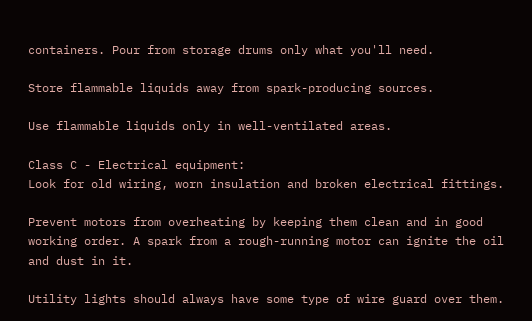containers. Pour from storage drums only what you'll need.

Store flammable liquids away from spark-producing sources.

Use flammable liquids only in well-ventilated areas.

Class C - Electrical equipment:
Look for old wiring, worn insulation and broken electrical fittings.

Prevent motors from overheating by keeping them clean and in good working order. A spark from a rough-running motor can ignite the oil and dust in it.

Utility lights should always have some type of wire guard over them.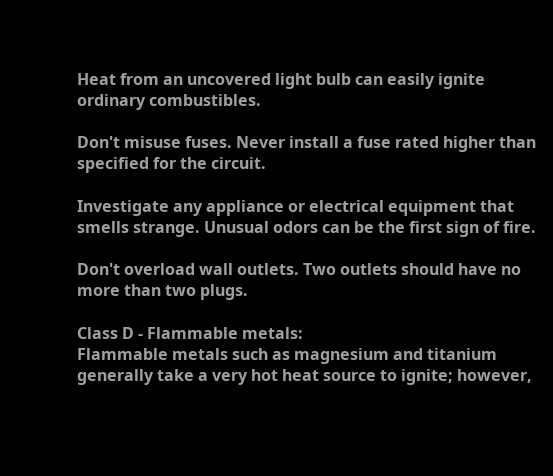Heat from an uncovered light bulb can easily ignite ordinary combustibles.

Don't misuse fuses. Never install a fuse rated higher than specified for the circuit.

Investigate any appliance or electrical equipment that smells strange. Unusual odors can be the first sign of fire.

Don't overload wall outlets. Two outlets should have no more than two plugs.

Class D - Flammable metals:
Flammable metals such as magnesium and titanium generally take a very hot heat source to ignite; however,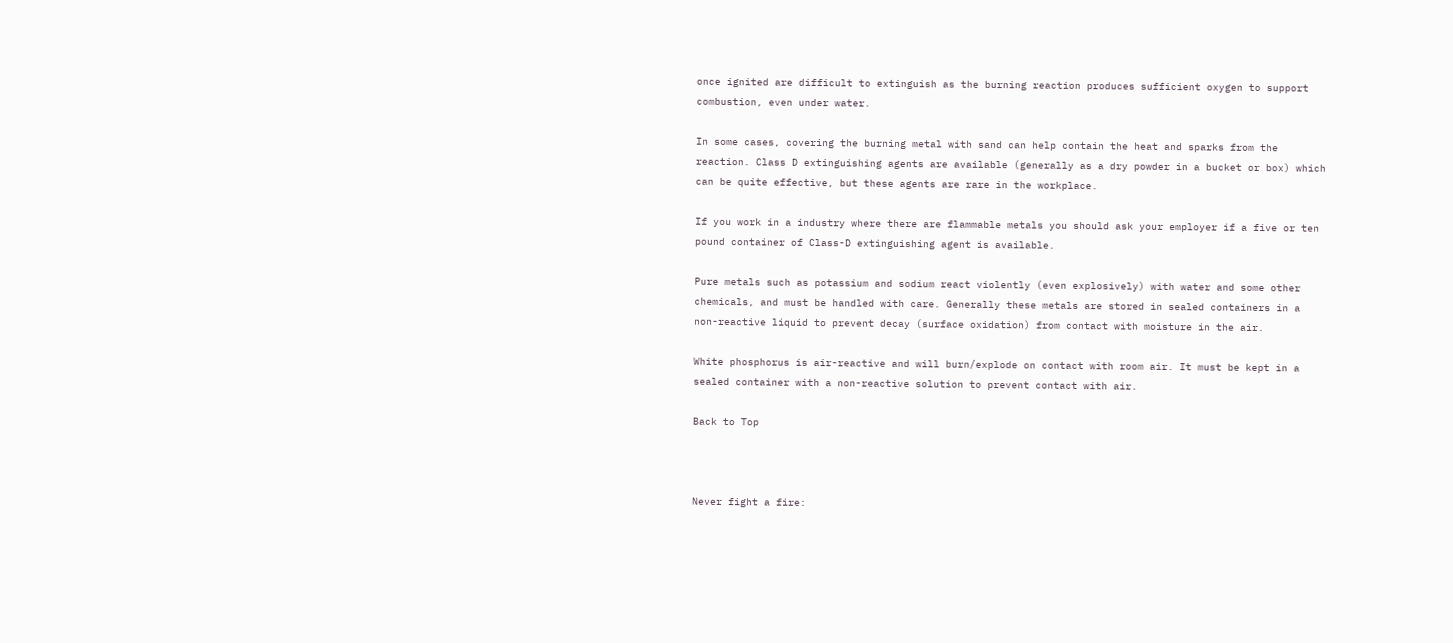once ignited are difficult to extinguish as the burning reaction produces sufficient oxygen to support combustion, even under water.

In some cases, covering the burning metal with sand can help contain the heat and sparks from the reaction. Class D extinguishing agents are available (generally as a dry powder in a bucket or box) which can be quite effective, but these agents are rare in the workplace.

If you work in a industry where there are flammable metals you should ask your employer if a five or ten pound container of Class-D extinguishing agent is available.

Pure metals such as potassium and sodium react violently (even explosively) with water and some other chemicals, and must be handled with care. Generally these metals are stored in sealed containers in a non-reactive liquid to prevent decay (surface oxidation) from contact with moisture in the air.

White phosphorus is air-reactive and will burn/explode on contact with room air. It must be kept in a sealed container with a non-reactive solution to prevent contact with air.

Back to Top



Never fight a fire: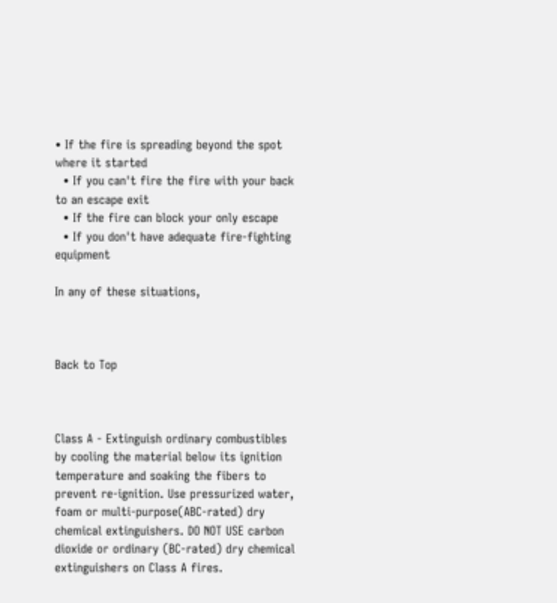• If the fire is spreading beyond the spot where it started
  • If you can't fire the fire with your back to an escape exit
  • If the fire can block your only escape
  • If you don't have adequate fire-fighting equipment

In any of these situations,



Back to Top



Class A - Extinguish ordinary combustibles by cooling the material below its ignition temperature and soaking the fibers to prevent re-ignition. Use pressurized water, foam or multi-purpose(ABC-rated) dry chemical extinguishers. DO NOT USE carbon dioxide or ordinary (BC-rated) dry chemical extinguishers on Class A fires.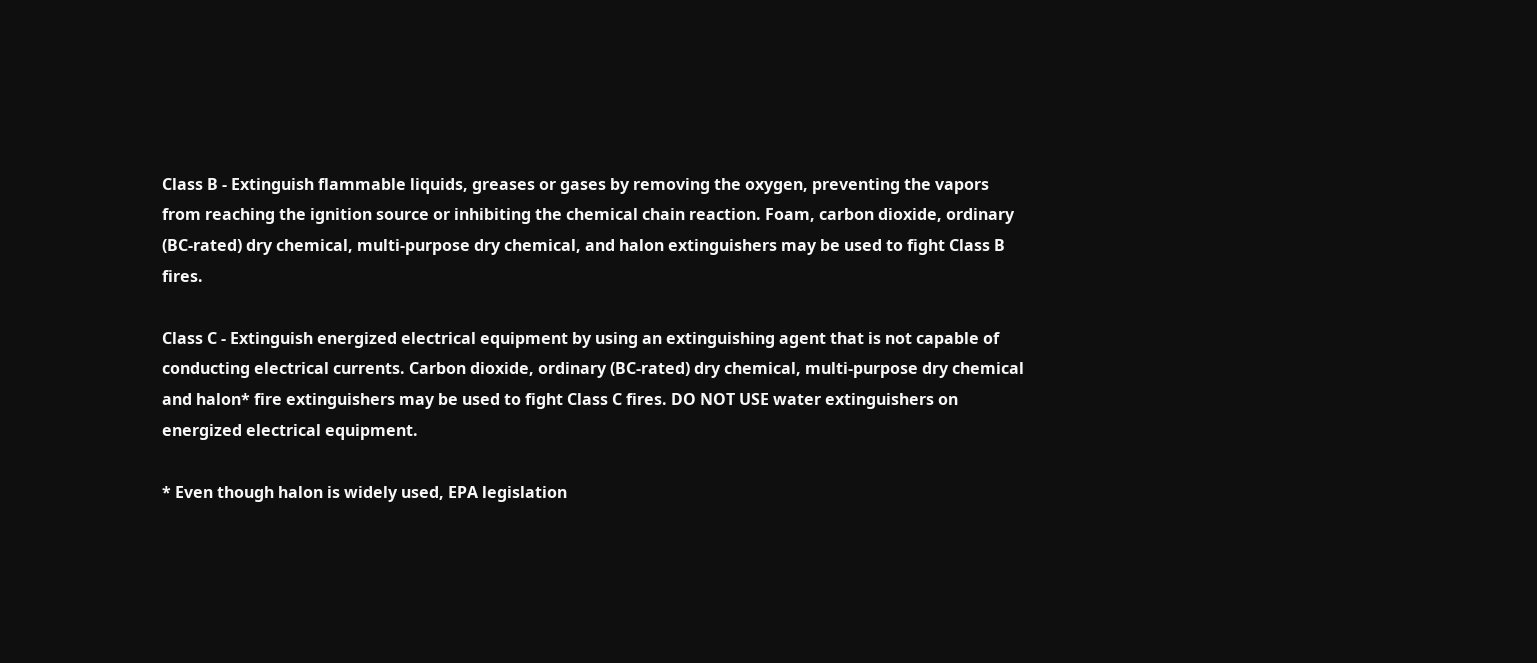Class B - Extinguish flammable liquids, greases or gases by removing the oxygen, preventing the vapors from reaching the ignition source or inhibiting the chemical chain reaction. Foam, carbon dioxide, ordinary (BC-rated) dry chemical, multi-purpose dry chemical, and halon extinguishers may be used to fight Class B fires.

Class C - Extinguish energized electrical equipment by using an extinguishing agent that is not capable of conducting electrical currents. Carbon dioxide, ordinary (BC-rated) dry chemical, multi-purpose dry chemical and halon* fire extinguishers may be used to fight Class C fires. DO NOT USE water extinguishers on energized electrical equipment.

* Even though halon is widely used, EPA legislation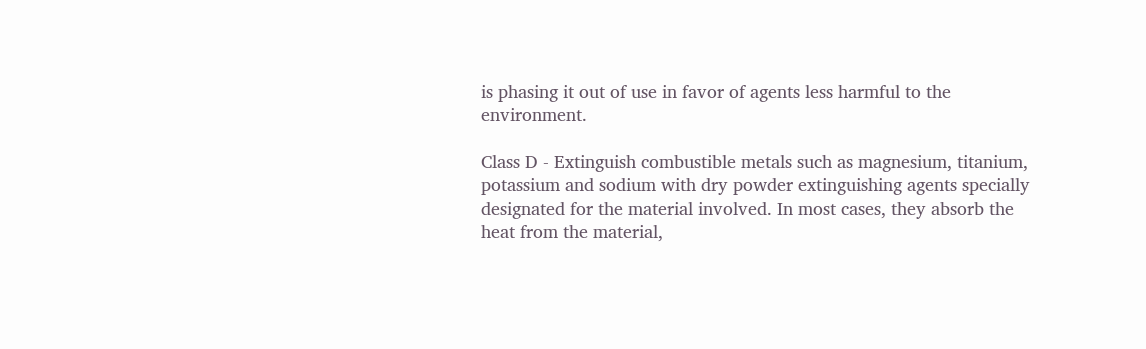is phasing it out of use in favor of agents less harmful to the environment.

Class D - Extinguish combustible metals such as magnesium, titanium, potassium and sodium with dry powder extinguishing agents specially designated for the material involved. In most cases, they absorb the heat from the material,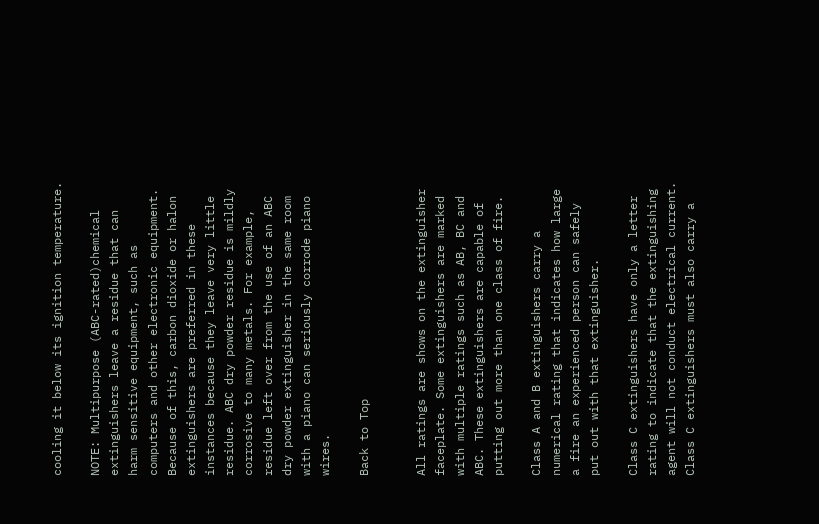cooling it below its ignition temperature.

NOTE: Multipurpose (ABC-rated)chemical extinguishers leave a residue that can harm sensitive equipment, such as computers and other electronic equipment. Because of this, carbon dioxide or halon extinguishers are preferred in these instances because they leave very little residue. ABC dry powder residue is mildly corrosive to many metals. For example, residue left over from the use of an ABC dry powder extinguisher in the same room with a piano can seriously corrode piano wires.

Back to Top


All ratings are shows on the extinguisher faceplate. Some extinguishers are marked with multiple ratings such as AB, BC and ABC. These extinguishers are capable of putting out more than one class of fire.

Class A and B extinguishers carry a numerical rating that indicates how large a fire an experienced person can safely put out with that extinguisher.

Class C extinguishers have only a letter rating to indicate that the extinguishing agent will not conduct electrical current. Class C extinguishers must also carry a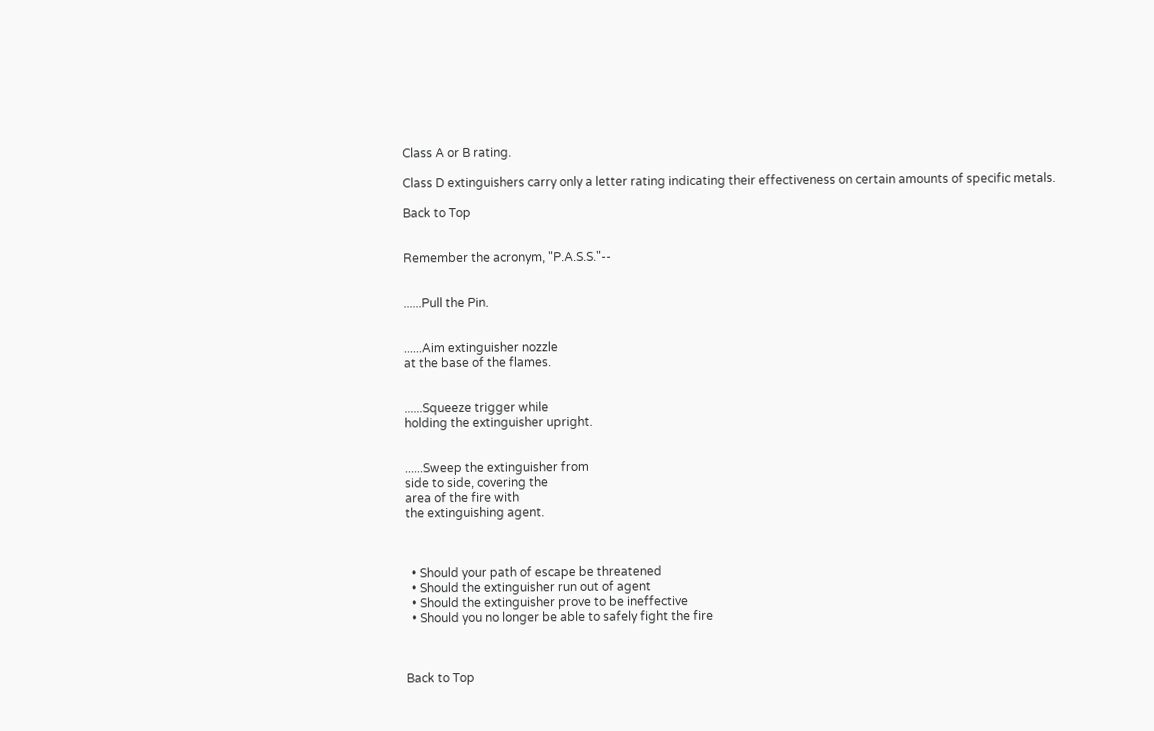Class A or B rating.

Class D extinguishers carry only a letter rating indicating their effectiveness on certain amounts of specific metals.

Back to Top


Remember the acronym, "P.A.S.S."--


......Pull the Pin.


......Aim extinguisher nozzle
at the base of the flames.


......Squeeze trigger while
holding the extinguisher upright.


......Sweep the extinguisher from
side to side, covering the
area of the fire with
the extinguishing agent.



  • Should your path of escape be threatened
  • Should the extinguisher run out of agent
  • Should the extinguisher prove to be ineffective
  • Should you no longer be able to safely fight the fire



Back to Top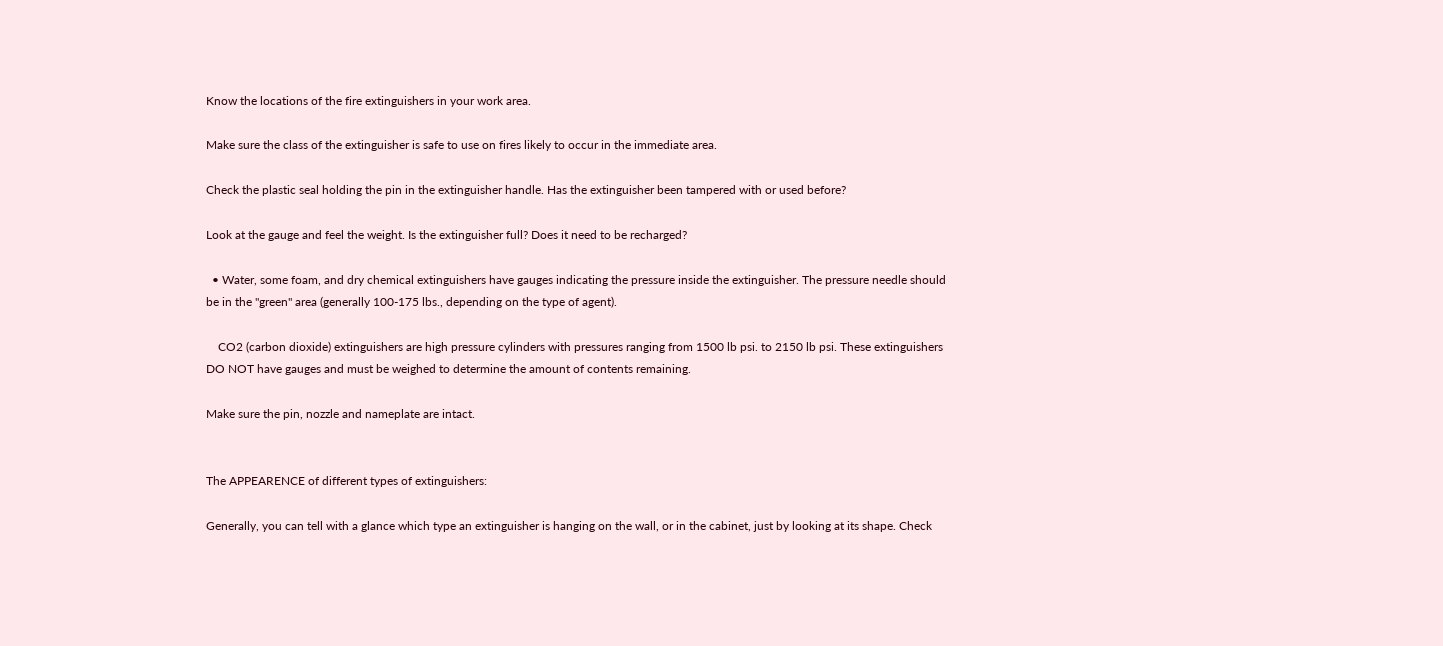Know the locations of the fire extinguishers in your work area.

Make sure the class of the extinguisher is safe to use on fires likely to occur in the immediate area.

Check the plastic seal holding the pin in the extinguisher handle. Has the extinguisher been tampered with or used before?

Look at the gauge and feel the weight. Is the extinguisher full? Does it need to be recharged?

  • Water, some foam, and dry chemical extinguishers have gauges indicating the pressure inside the extinguisher. The pressure needle should be in the "green" area (generally 100-175 lbs., depending on the type of agent).

    CO2 (carbon dioxide) extinguishers are high pressure cylinders with pressures ranging from 1500 lb psi. to 2150 lb psi. These extinguishers DO NOT have gauges and must be weighed to determine the amount of contents remaining.

Make sure the pin, nozzle and nameplate are intact.


The APPEARENCE of different types of extinguishers:

Generally, you can tell with a glance which type an extinguisher is hanging on the wall, or in the cabinet, just by looking at its shape. Check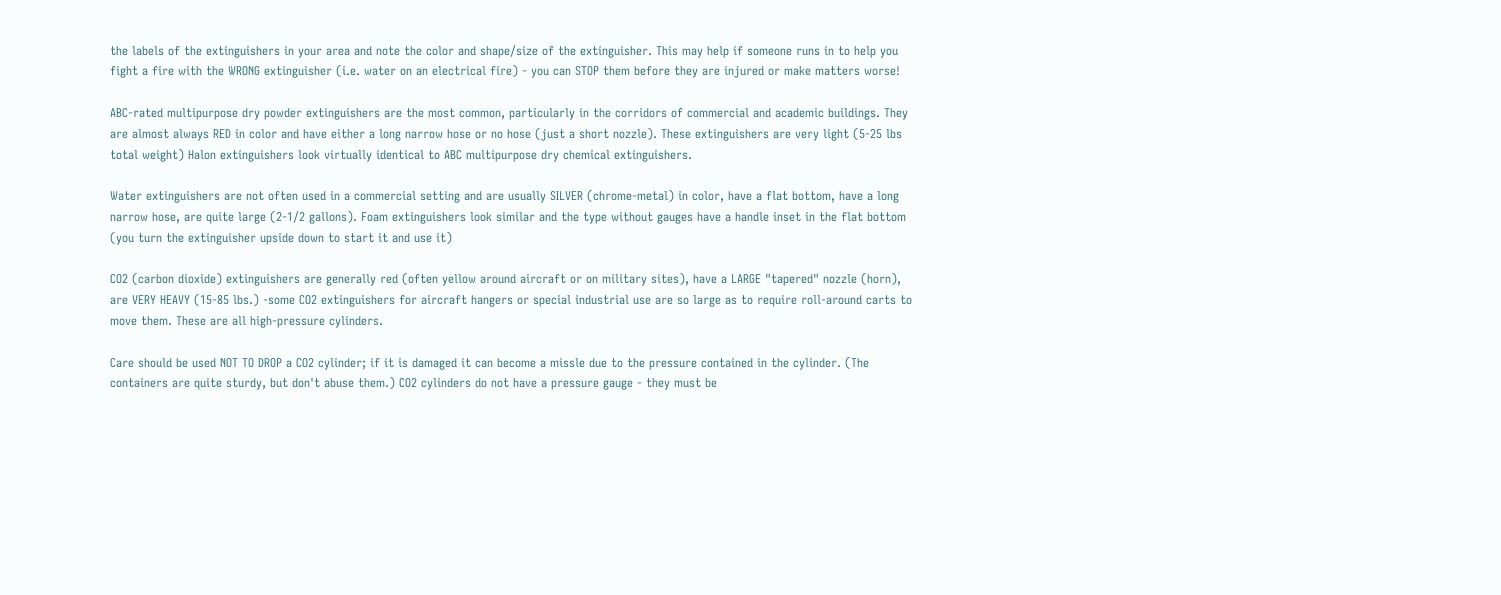the labels of the extinguishers in your area and note the color and shape/size of the extinguisher. This may help if someone runs in to help you fight a fire with the WRONG extinguisher (i.e. water on an electrical fire) - you can STOP them before they are injured or make matters worse!

ABC-rated multipurpose dry powder extinguishers are the most common, particularly in the corridors of commercial and academic buildings. They are almost always RED in color and have either a long narrow hose or no hose (just a short nozzle). These extinguishers are very light (5-25 lbs total weight) Halon extinguishers look virtually identical to ABC multipurpose dry chemical extinguishers.

Water extinguishers are not often used in a commercial setting and are usually SILVER (chrome-metal) in color, have a flat bottom, have a long narrow hose, are quite large (2-1/2 gallons). Foam extinguishers look similar and the type without gauges have a handle inset in the flat bottom (you turn the extinguisher upside down to start it and use it)

CO2 (carbon dioxide) extinguishers are generally red (often yellow around aircraft or on military sites), have a LARGE "tapered" nozzle (horn), are VERY HEAVY (15-85 lbs.) -some CO2 extinguishers for aircraft hangers or special industrial use are so large as to require roll-around carts to move them. These are all high-pressure cylinders.

Care should be used NOT TO DROP a CO2 cylinder; if it is damaged it can become a missle due to the pressure contained in the cylinder. (The containers are quite sturdy, but don't abuse them.) CO2 cylinders do not have a pressure gauge - they must be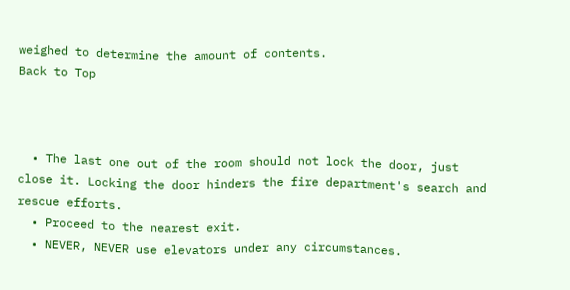weighed to determine the amount of contents.
Back to Top



  • The last one out of the room should not lock the door, just close it. Locking the door hinders the fire department's search and rescue efforts.
  • Proceed to the nearest exit.
  • NEVER, NEVER use elevators under any circumstances.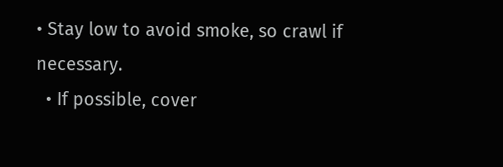• Stay low to avoid smoke, so crawl if necessary.
  • If possible, cover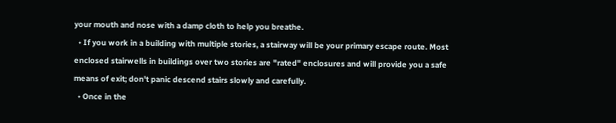your mouth and nose with a damp cloth to help you breathe.
  • If you work in a building with multiple stories, a stairway will be your primary escape route. Most enclosed stairwells in buildings over two stories are "rated" enclosures and will provide you a safe means of exit; don't panic descend stairs slowly and carefully.
  • Once in the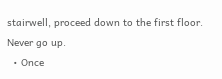stairwell, proceed down to the first floor. Never go up.
  • Once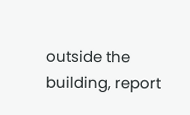outside the building, report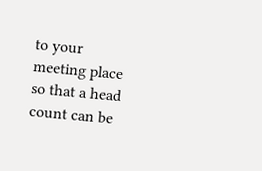to your meeting place so that a head count can be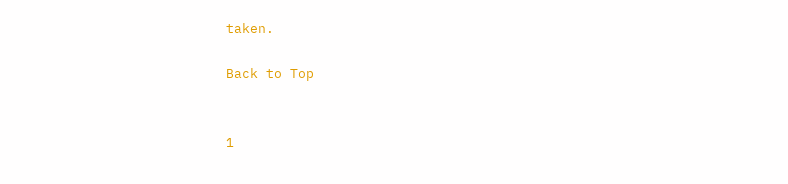taken.

Back to Top


1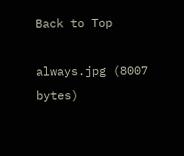Back to Top

always.jpg (8007 bytes)